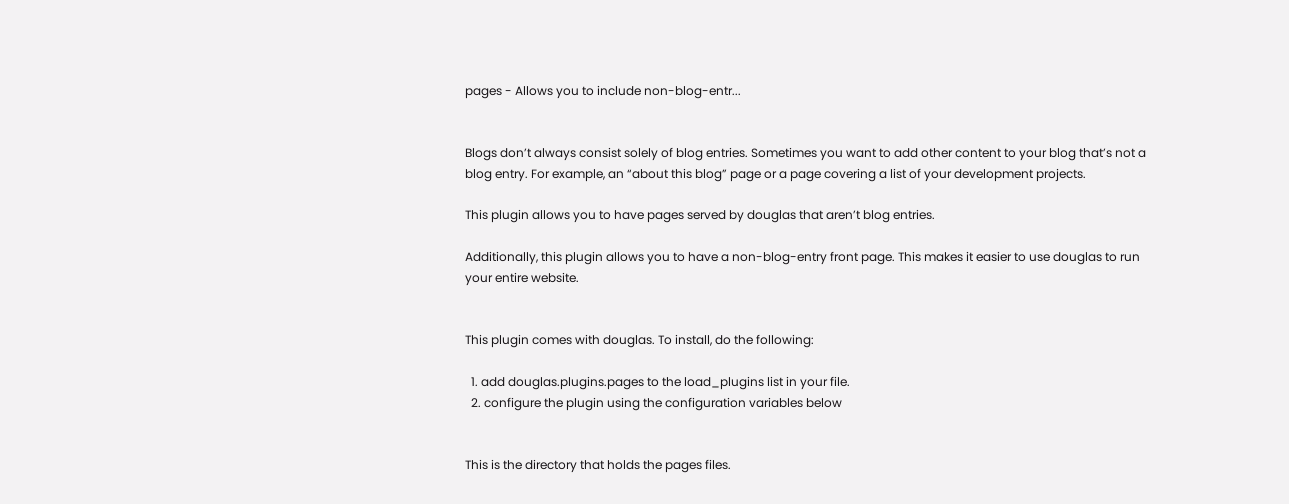pages - Allows you to include non-blog-entr...


Blogs don’t always consist solely of blog entries. Sometimes you want to add other content to your blog that’s not a blog entry. For example, an “about this blog” page or a page covering a list of your development projects.

This plugin allows you to have pages served by douglas that aren’t blog entries.

Additionally, this plugin allows you to have a non-blog-entry front page. This makes it easier to use douglas to run your entire website.


This plugin comes with douglas. To install, do the following:

  1. add douglas.plugins.pages to the load_plugins list in your file.
  2. configure the plugin using the configuration variables below


This is the directory that holds the pages files.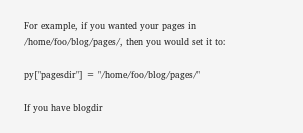For example, if you wanted your pages in /home/foo/blog/pages/, then you would set it to:

py["pagesdir"] = "/home/foo/blog/pages/"

If you have blogdir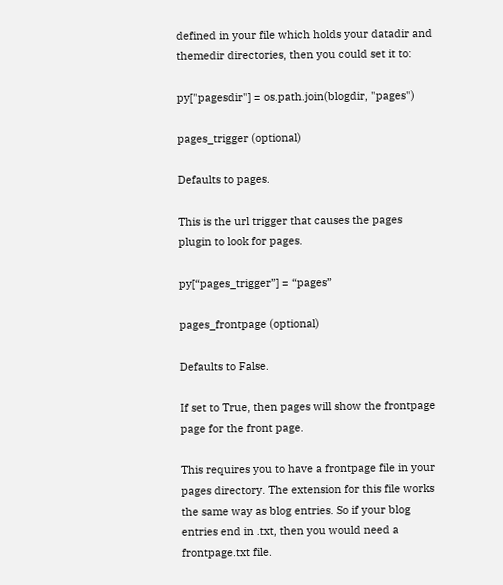defined in your file which holds your datadir and themedir directories, then you could set it to:

py["pagesdir"] = os.path.join(blogdir, "pages")

pages_trigger (optional)

Defaults to pages.

This is the url trigger that causes the pages plugin to look for pages.

py[“pages_trigger”] = “pages”

pages_frontpage (optional)

Defaults to False.

If set to True, then pages will show the frontpage page for the front page.

This requires you to have a frontpage file in your pages directory. The extension for this file works the same way as blog entries. So if your blog entries end in .txt, then you would need a frontpage.txt file.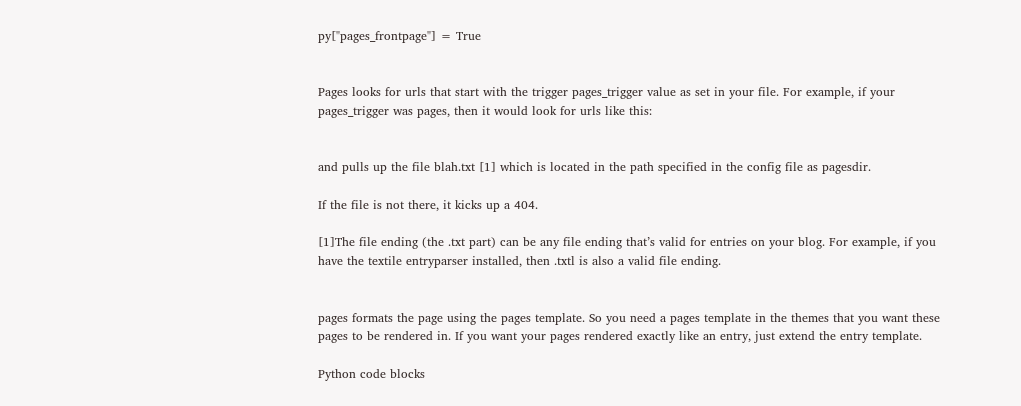py["pages_frontpage"] = True


Pages looks for urls that start with the trigger pages_trigger value as set in your file. For example, if your pages_trigger was pages, then it would look for urls like this:


and pulls up the file blah.txt [1] which is located in the path specified in the config file as pagesdir.

If the file is not there, it kicks up a 404.

[1]The file ending (the .txt part) can be any file ending that’s valid for entries on your blog. For example, if you have the textile entryparser installed, then .txtl is also a valid file ending.


pages formats the page using the pages template. So you need a pages template in the themes that you want these pages to be rendered in. If you want your pages rendered exactly like an entry, just extend the entry template.

Python code blocks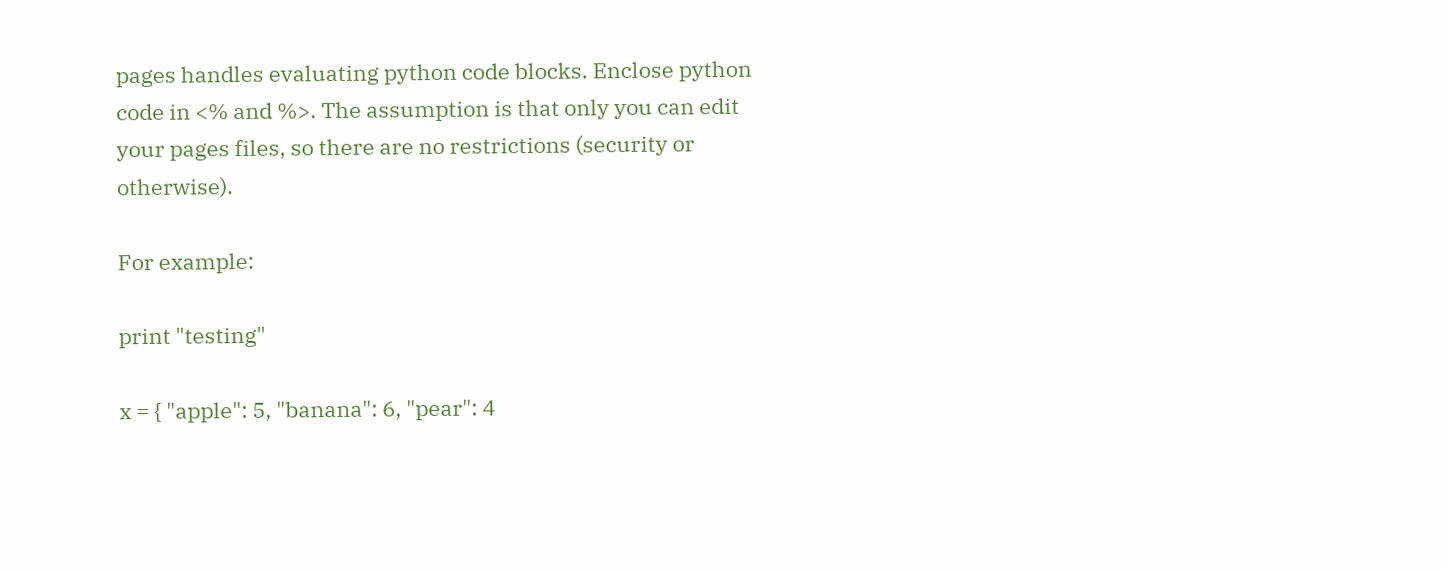pages handles evaluating python code blocks. Enclose python code in <% and %>. The assumption is that only you can edit your pages files, so there are no restrictions (security or otherwise).

For example:

print "testing"

x = { "apple": 5, "banana": 6, "pear": 4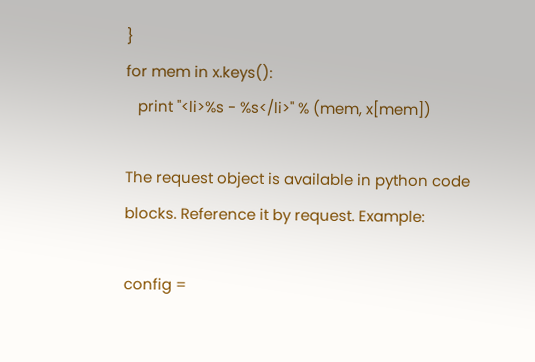}
for mem in x.keys():
   print "<li>%s - %s</li>" % (mem, x[mem])

The request object is available in python code blocks. Reference it by request. Example:

config =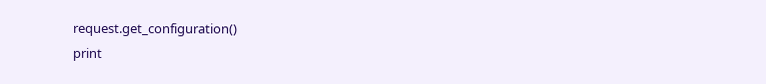request.get_configuration()
print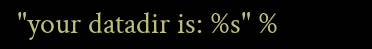"your datadir is: %s" %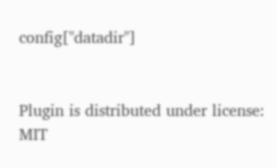config["datadir"]


Plugin is distributed under license: MIT